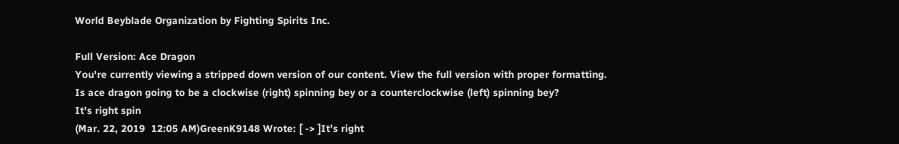World Beyblade Organization by Fighting Spirits Inc.

Full Version: Ace Dragon
You're currently viewing a stripped down version of our content. View the full version with proper formatting.
Is ace dragon going to be a clockwise (right) spinning bey or a counterclockwise (left) spinning bey?
It’s right spin
(Mar. 22, 2019  12:05 AM)GreenK9148 Wrote: [ -> ]It’s right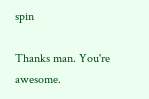spin

Thanks man. You're awesome.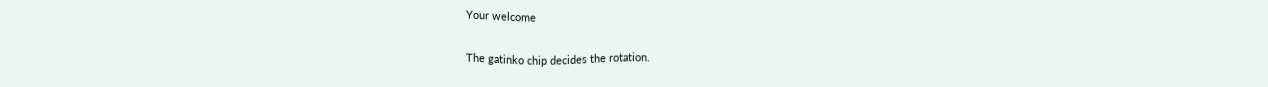Your welcome

The gatinko chip decides the rotation.